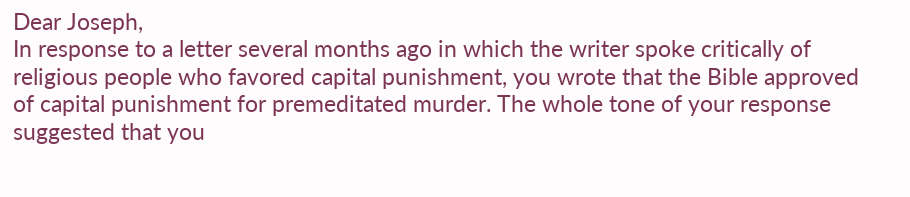Dear Joseph,
In response to a letter several months ago in which the writer spoke critically of religious people who favored capital punishment, you wrote that the Bible approved of capital punishment for premeditated murder. The whole tone of your response suggested that you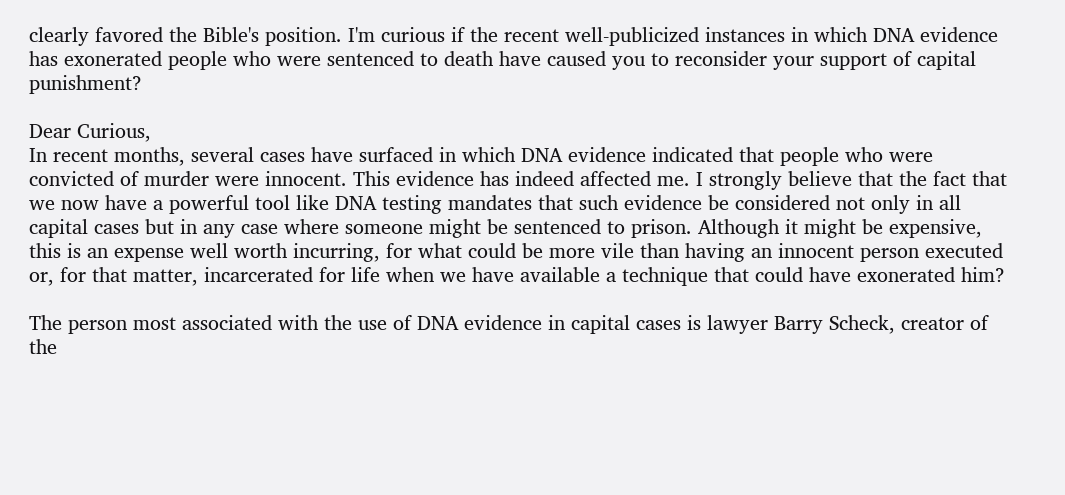clearly favored the Bible's position. I'm curious if the recent well-publicized instances in which DNA evidence has exonerated people who were sentenced to death have caused you to reconsider your support of capital punishment?

Dear Curious,
In recent months, several cases have surfaced in which DNA evidence indicated that people who were convicted of murder were innocent. This evidence has indeed affected me. I strongly believe that the fact that we now have a powerful tool like DNA testing mandates that such evidence be considered not only in all capital cases but in any case where someone might be sentenced to prison. Although it might be expensive, this is an expense well worth incurring, for what could be more vile than having an innocent person executed or, for that matter, incarcerated for life when we have available a technique that could have exonerated him?

The person most associated with the use of DNA evidence in capital cases is lawyer Barry Scheck, creator of the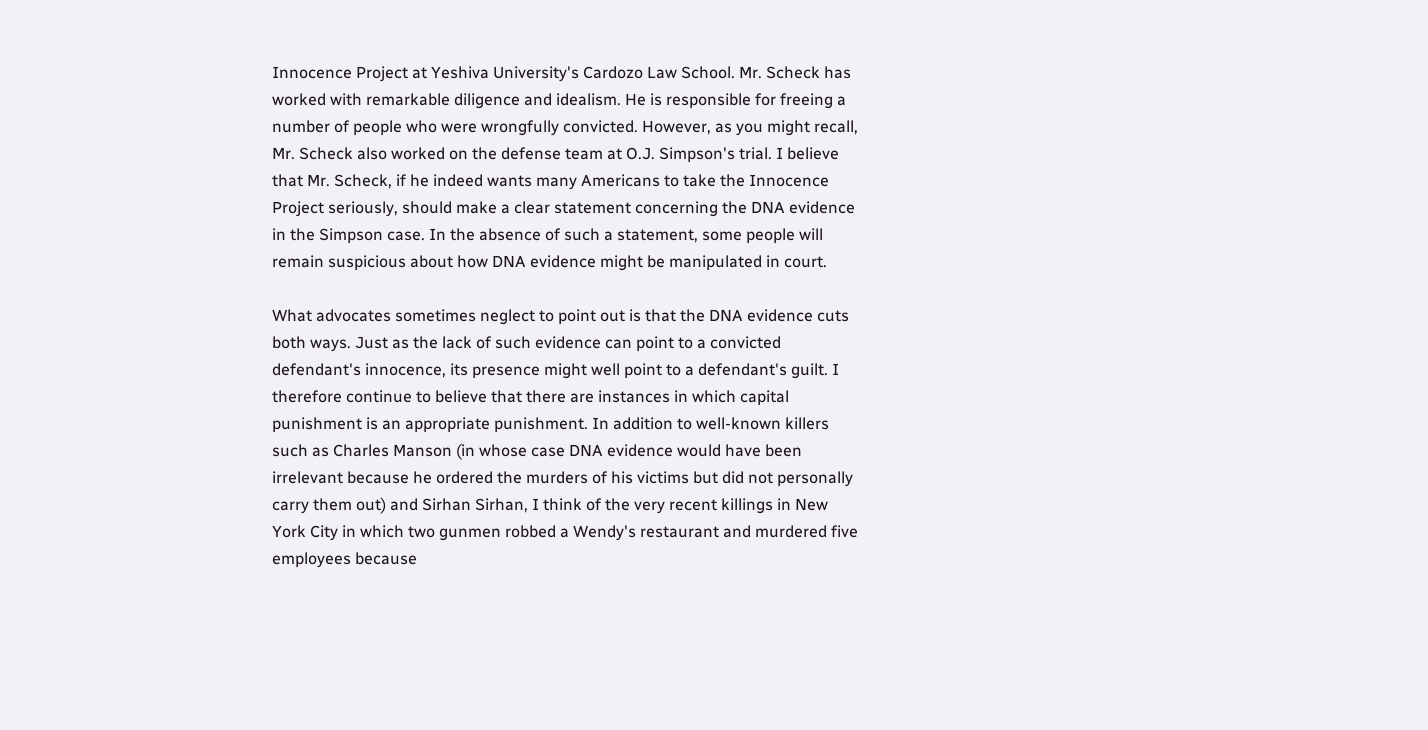Innocence Project at Yeshiva University's Cardozo Law School. Mr. Scheck has worked with remarkable diligence and idealism. He is responsible for freeing a number of people who were wrongfully convicted. However, as you might recall, Mr. Scheck also worked on the defense team at O.J. Simpson's trial. I believe that Mr. Scheck, if he indeed wants many Americans to take the Innocence Project seriously, should make a clear statement concerning the DNA evidence in the Simpson case. In the absence of such a statement, some people will remain suspicious about how DNA evidence might be manipulated in court.

What advocates sometimes neglect to point out is that the DNA evidence cuts both ways. Just as the lack of such evidence can point to a convicted defendant's innocence, its presence might well point to a defendant's guilt. I therefore continue to believe that there are instances in which capital punishment is an appropriate punishment. In addition to well-known killers such as Charles Manson (in whose case DNA evidence would have been irrelevant because he ordered the murders of his victims but did not personally carry them out) and Sirhan Sirhan, I think of the very recent killings in New York City in which two gunmen robbed a Wendy's restaurant and murdered five employees because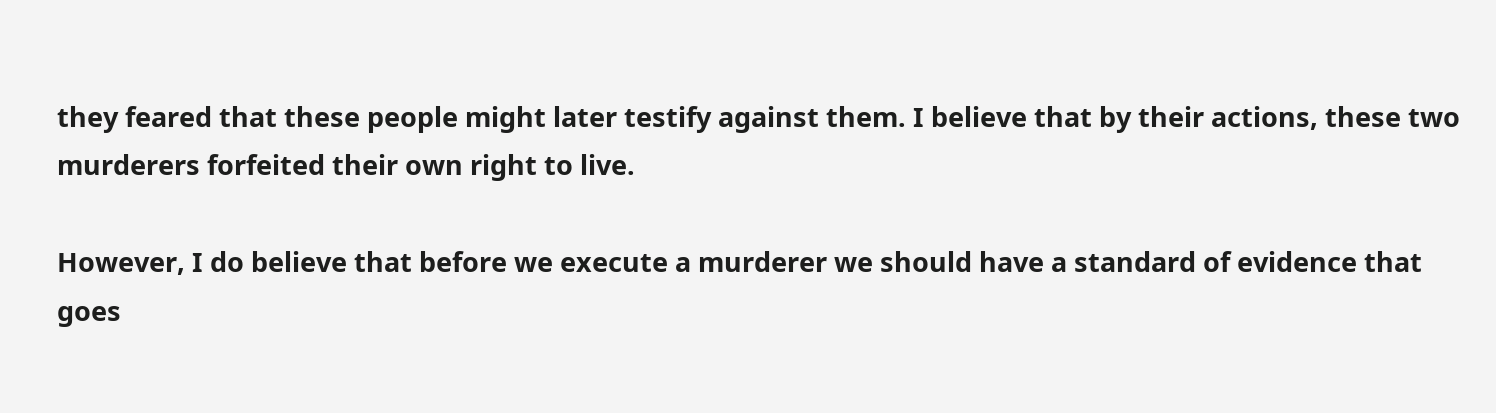they feared that these people might later testify against them. I believe that by their actions, these two murderers forfeited their own right to live.

However, I do believe that before we execute a murderer we should have a standard of evidence that goes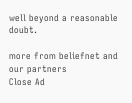well beyond a reasonable doubt.

more from beliefnet and our partners
Close Ad